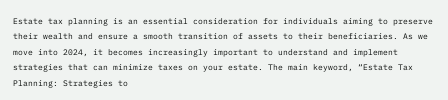Estate tax planning is an essential consideration for individuals aiming to preserve their wealth and ensure a smooth transition of assets to their beneficiaries. As we move into 2024, it becomes increasingly important to understand and implement strategies that can minimize taxes on your estate. The main keyword, “Estate Tax Planning: Strategies to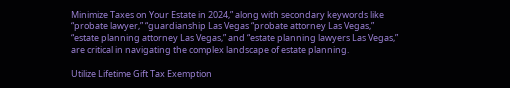Minimize Taxes on Your Estate in 2024,” along with secondary keywords like “probate lawyer,” “guardianship Las Vegas “probate attorney Las Vegas,” “estate planning attorney Las Vegas,” and “estate planning lawyers Las Vegas,” are critical in navigating the complex landscape of estate planning.

Utilize Lifetime Gift Tax Exemption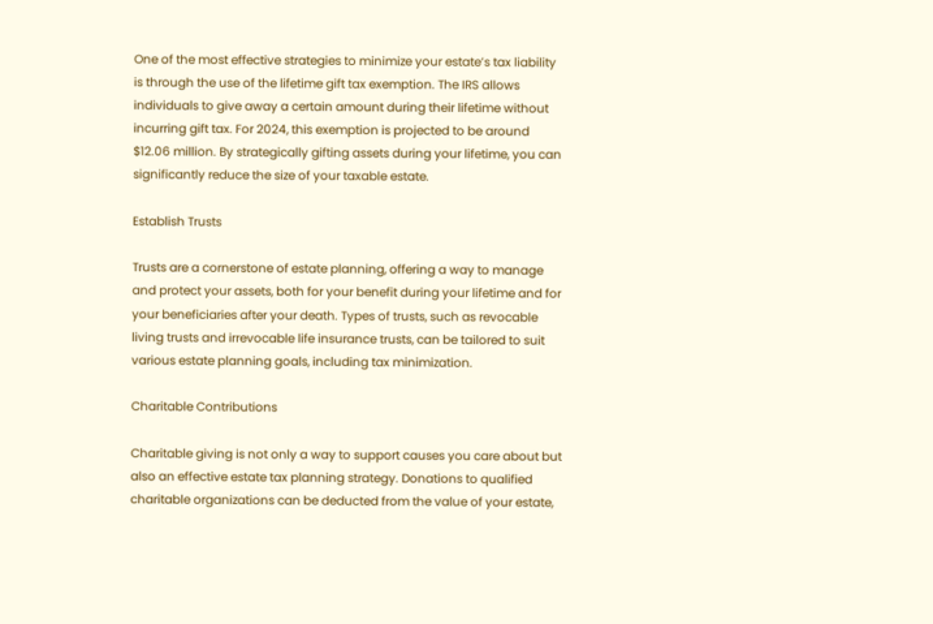One of the most effective strategies to minimize your estate’s tax liability is through the use of the lifetime gift tax exemption. The IRS allows individuals to give away a certain amount during their lifetime without incurring gift tax. For 2024, this exemption is projected to be around $12.06 million. By strategically gifting assets during your lifetime, you can significantly reduce the size of your taxable estate.

Establish Trusts

Trusts are a cornerstone of estate planning, offering a way to manage and protect your assets, both for your benefit during your lifetime and for your beneficiaries after your death. Types of trusts, such as revocable living trusts and irrevocable life insurance trusts, can be tailored to suit various estate planning goals, including tax minimization.

Charitable Contributions

Charitable giving is not only a way to support causes you care about but also an effective estate tax planning strategy. Donations to qualified charitable organizations can be deducted from the value of your estate,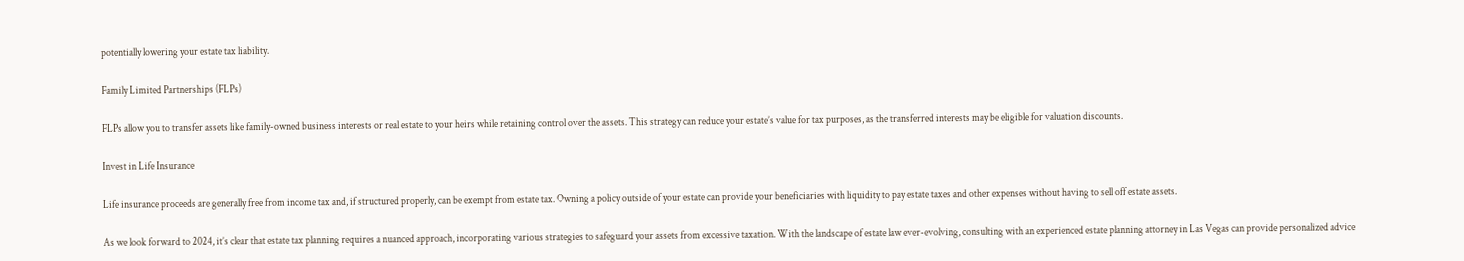potentially lowering your estate tax liability.

Family Limited Partnerships (FLPs)

FLPs allow you to transfer assets like family-owned business interests or real estate to your heirs while retaining control over the assets. This strategy can reduce your estate’s value for tax purposes, as the transferred interests may be eligible for valuation discounts.

Invest in Life Insurance

Life insurance proceeds are generally free from income tax and, if structured properly, can be exempt from estate tax. Owning a policy outside of your estate can provide your beneficiaries with liquidity to pay estate taxes and other expenses without having to sell off estate assets.

As we look forward to 2024, it’s clear that estate tax planning requires a nuanced approach, incorporating various strategies to safeguard your assets from excessive taxation. With the landscape of estate law ever-evolving, consulting with an experienced estate planning attorney in Las Vegas can provide personalized advice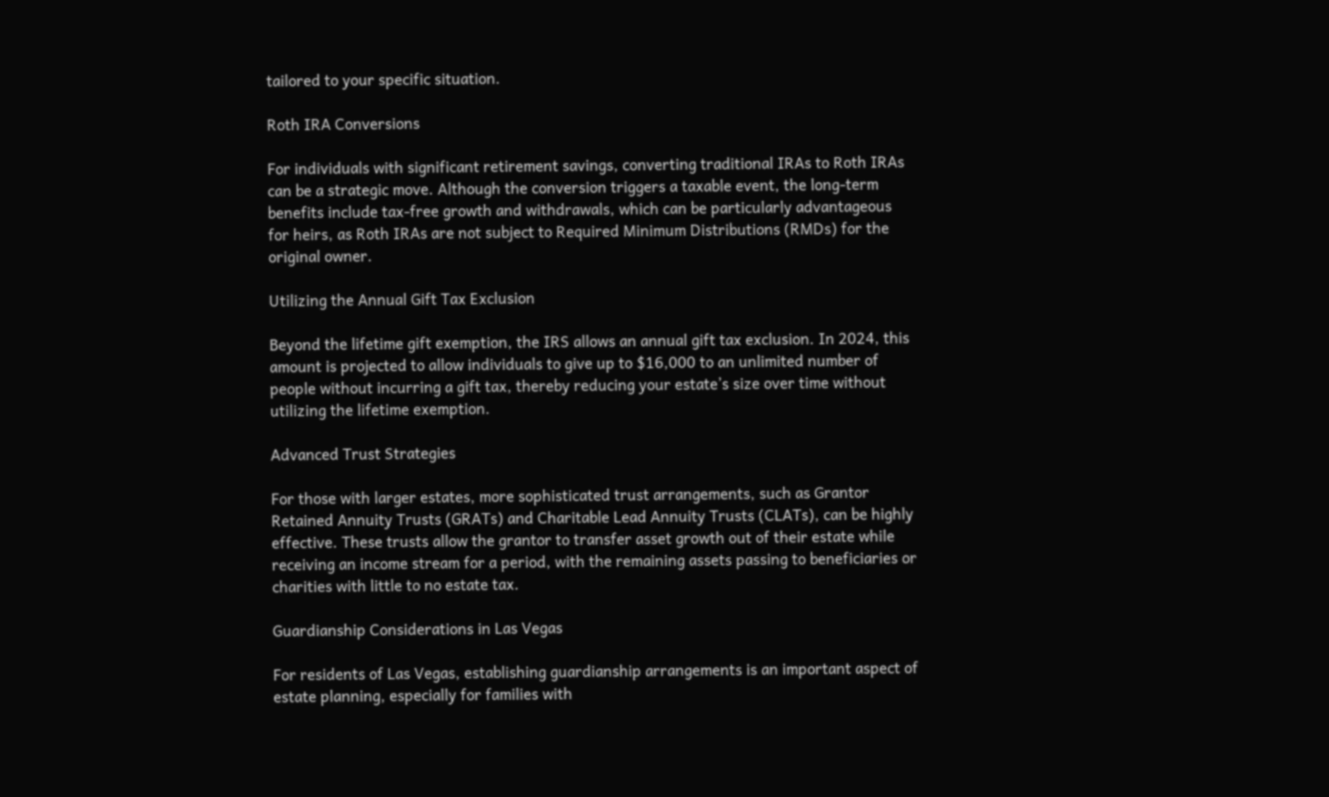tailored to your specific situation.

Roth IRA Conversions

For individuals with significant retirement savings, converting traditional IRAs to Roth IRAs can be a strategic move. Although the conversion triggers a taxable event, the long-term benefits include tax-free growth and withdrawals, which can be particularly advantageous for heirs, as Roth IRAs are not subject to Required Minimum Distributions (RMDs) for the original owner.

Utilizing the Annual Gift Tax Exclusion

Beyond the lifetime gift exemption, the IRS allows an annual gift tax exclusion. In 2024, this amount is projected to allow individuals to give up to $16,000 to an unlimited number of people without incurring a gift tax, thereby reducing your estate’s size over time without utilizing the lifetime exemption.

Advanced Trust Strategies

For those with larger estates, more sophisticated trust arrangements, such as Grantor Retained Annuity Trusts (GRATs) and Charitable Lead Annuity Trusts (CLATs), can be highly effective. These trusts allow the grantor to transfer asset growth out of their estate while receiving an income stream for a period, with the remaining assets passing to beneficiaries or charities with little to no estate tax.

Guardianship Considerations in Las Vegas

For residents of Las Vegas, establishing guardianship arrangements is an important aspect of estate planning, especially for families with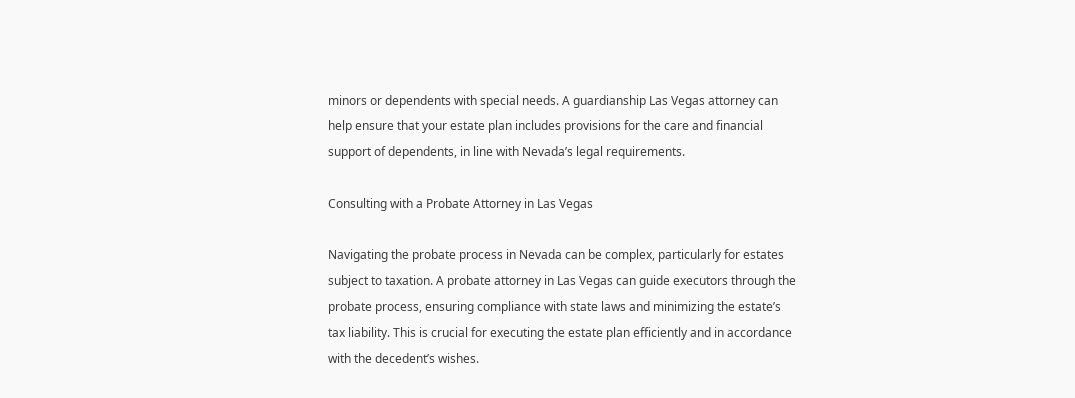minors or dependents with special needs. A guardianship Las Vegas attorney can help ensure that your estate plan includes provisions for the care and financial support of dependents, in line with Nevada’s legal requirements.

Consulting with a Probate Attorney in Las Vegas

Navigating the probate process in Nevada can be complex, particularly for estates subject to taxation. A probate attorney in Las Vegas can guide executors through the probate process, ensuring compliance with state laws and minimizing the estate’s tax liability. This is crucial for executing the estate plan efficiently and in accordance with the decedent’s wishes.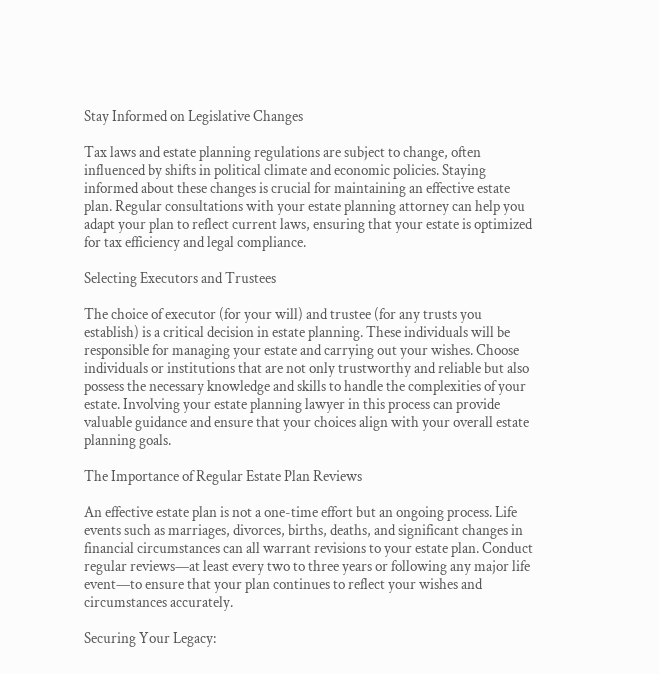Stay Informed on Legislative Changes

Tax laws and estate planning regulations are subject to change, often influenced by shifts in political climate and economic policies. Staying informed about these changes is crucial for maintaining an effective estate plan. Regular consultations with your estate planning attorney can help you adapt your plan to reflect current laws, ensuring that your estate is optimized for tax efficiency and legal compliance.

Selecting Executors and Trustees

The choice of executor (for your will) and trustee (for any trusts you establish) is a critical decision in estate planning. These individuals will be responsible for managing your estate and carrying out your wishes. Choose individuals or institutions that are not only trustworthy and reliable but also possess the necessary knowledge and skills to handle the complexities of your estate. Involving your estate planning lawyer in this process can provide valuable guidance and ensure that your choices align with your overall estate planning goals.

The Importance of Regular Estate Plan Reviews

An effective estate plan is not a one-time effort but an ongoing process. Life events such as marriages, divorces, births, deaths, and significant changes in financial circumstances can all warrant revisions to your estate plan. Conduct regular reviews—at least every two to three years or following any major life event—to ensure that your plan continues to reflect your wishes and circumstances accurately.

Securing Your Legacy: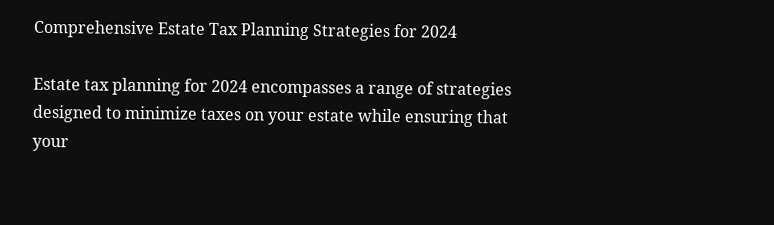Comprehensive Estate Tax Planning Strategies for 2024

Estate tax planning for 2024 encompasses a range of strategies designed to minimize taxes on your estate while ensuring that your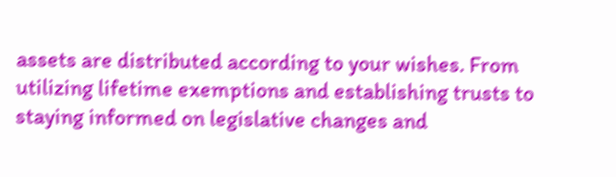assets are distributed according to your wishes. From utilizing lifetime exemptions and establishing trusts to staying informed on legislative changes and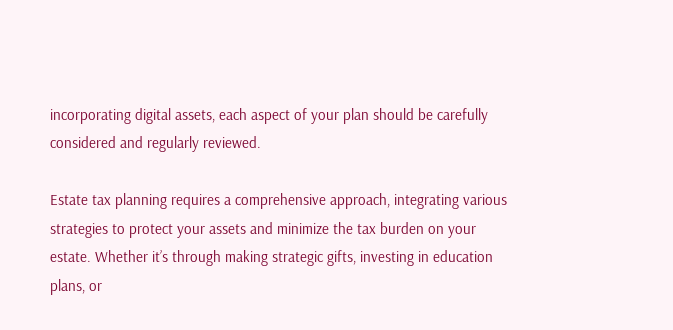incorporating digital assets, each aspect of your plan should be carefully considered and regularly reviewed.

Estate tax planning requires a comprehensive approach, integrating various strategies to protect your assets and minimize the tax burden on your estate. Whether it’s through making strategic gifts, investing in education plans, or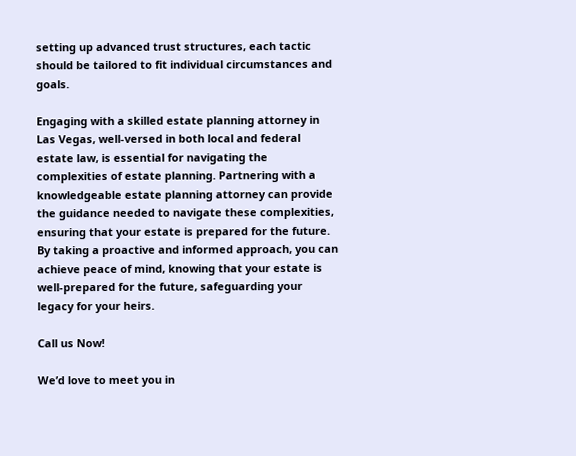setting up advanced trust structures, each tactic should be tailored to fit individual circumstances and goals.

Engaging with a skilled estate planning attorney in Las Vegas, well-versed in both local and federal estate law, is essential for navigating the complexities of estate planning. Partnering with a knowledgeable estate planning attorney can provide the guidance needed to navigate these complexities, ensuring that your estate is prepared for the future. By taking a proactive and informed approach, you can achieve peace of mind, knowing that your estate is well-prepared for the future, safeguarding your legacy for your heirs.

Call us Now!

We’d love to meet you in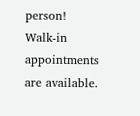person!  Walk-in appointments are available.